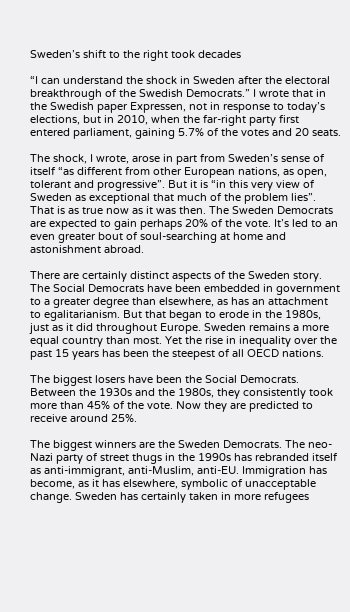Sweden’s shift to the right took decades

“I can understand the shock in Sweden after the electoral breakthrough of the Swedish Democrats.” I wrote that in the Swedish paper Expressen, not in response to today’s elections, but in 2010, when the far-right party first entered parliament, gaining 5.7% of the votes and 20 seats.

The shock, I wrote, arose in part from Sweden’s sense of itself “as different from other European nations, as open, tolerant and progressive”. But it is “in this very view of Sweden as exceptional that much of the problem lies”. That is as true now as it was then. The Sweden Democrats are expected to gain perhaps 20% of the vote. It’s led to an even greater bout of soul-searching at home and astonishment abroad.

There are certainly distinct aspects of the Sweden story. The Social Democrats have been embedded in government to a greater degree than elsewhere, as has an attachment to egalitarianism. But that began to erode in the 1980s, just as it did throughout Europe. Sweden remains a more equal country than most. Yet the rise in inequality over the past 15 years has been the steepest of all OECD nations.

The biggest losers have been the Social Democrats. Between the 1930s and the 1980s, they consistently took more than 45% of the vote. Now they are predicted to receive around 25%.

The biggest winners are the Sweden Democrats. The neo-Nazi party of street thugs in the 1990s has rebranded itself as anti-immigrant, anti-Muslim, anti-EU. Immigration has become, as it has elsewhere, symbolic of unacceptable change. Sweden has certainly taken in more refugees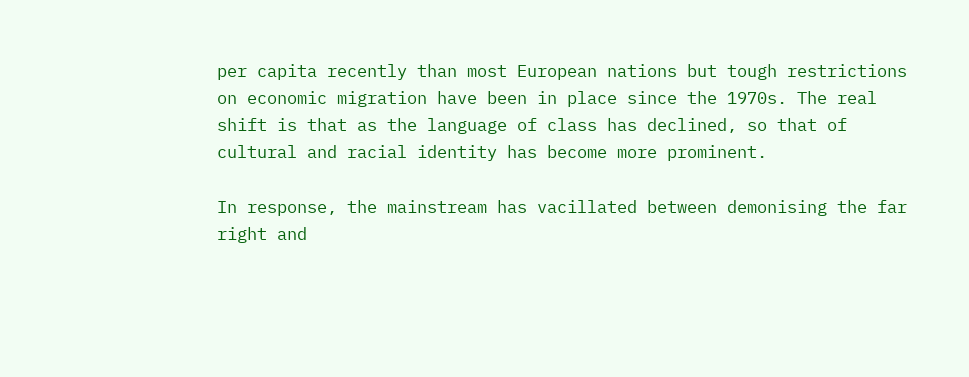per capita recently than most European nations but tough restrictions on economic migration have been in place since the 1970s. The real shift is that as the language of class has declined, so that of cultural and racial identity has become more prominent.

In response, the mainstream has vacillated between demonising the far right and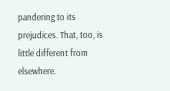pandering to its prejudices. That, too, is little different from elsewhere.